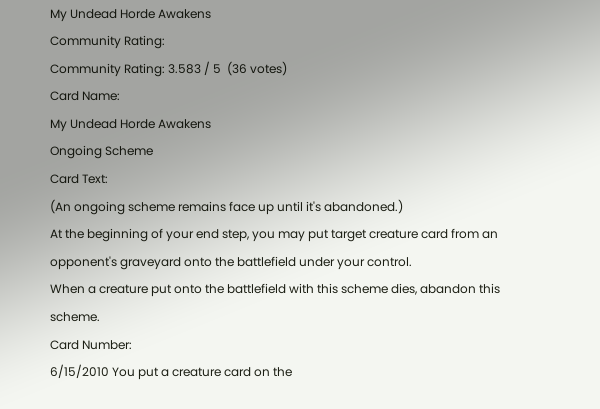My Undead Horde Awakens
Community Rating:
Community Rating: 3.583 / 5  (36 votes)
Card Name:
My Undead Horde Awakens
Ongoing Scheme
Card Text:
(An ongoing scheme remains face up until it's abandoned.)
At the beginning of your end step, you may put target creature card from an opponent's graveyard onto the battlefield under your control.
When a creature put onto the battlefield with this scheme dies, abandon this scheme.
Card Number:
6/15/2010 You put a creature card on the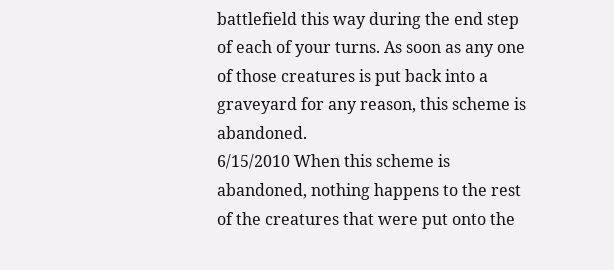battlefield this way during the end step of each of your turns. As soon as any one of those creatures is put back into a graveyard for any reason, this scheme is abandoned.
6/15/2010 When this scheme is abandoned, nothing happens to the rest of the creatures that were put onto the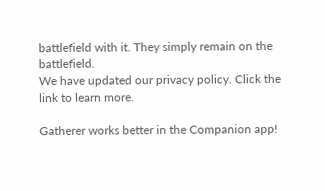battlefield with it. They simply remain on the battlefield.
We have updated our privacy policy. Click the link to learn more.

Gatherer works better in the Companion app!